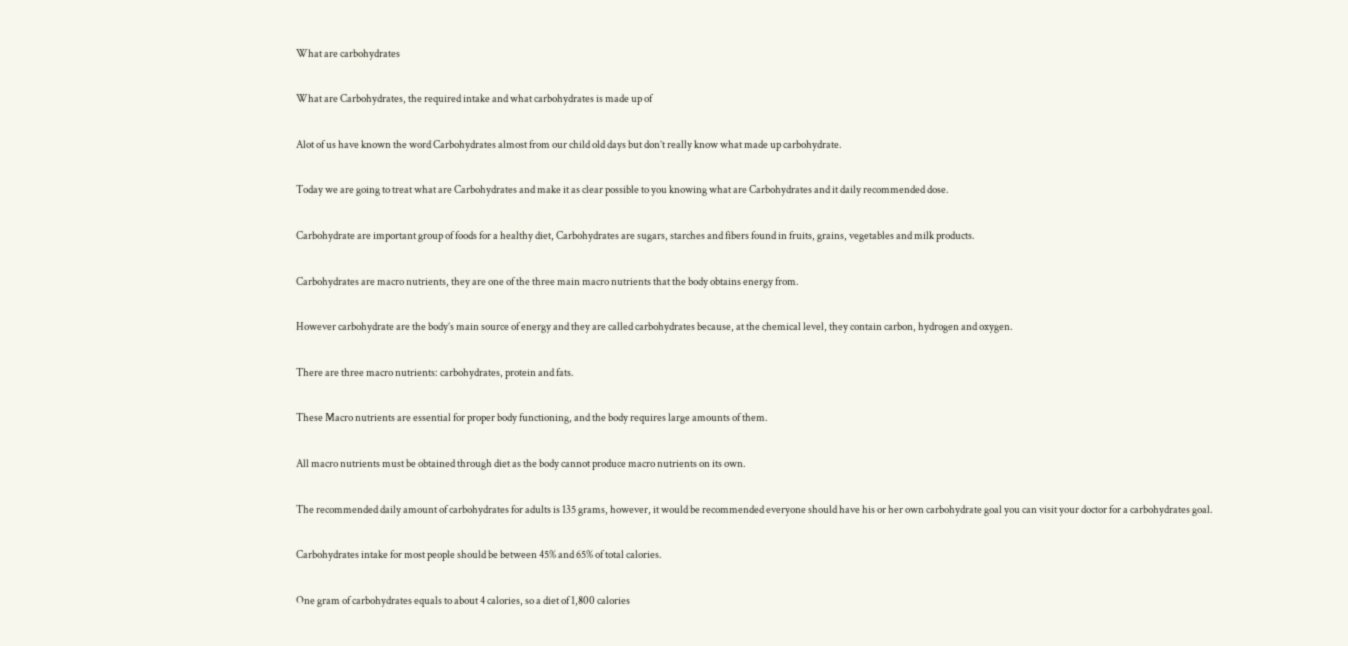What are carbohydrates

What are Carbohydrates, the required intake and what carbohydrates is made up of

Alot of us have known the word Carbohydrates almost from our child old days but don’t really know what made up carbohydrate.

Today we are going to treat what are Carbohydrates and make it as clear possible to you knowing what are Carbohydrates and it daily recommended dose.

Carbohydrate are important group of foods for a healthy diet, Carbohydrates are sugars, starches and fibers found in fruits, grains, vegetables and milk products.

Carbohydrates are macro nutrients, they are one of the three main macro nutrients that the body obtains energy from.

However carbohydrate are the body’s main source of energy and they are called carbohydrates because, at the chemical level, they contain carbon, hydrogen and oxygen.

There are three macro nutrients: carbohydrates, protein and fats.

These Macro nutrients are essential for proper body functioning, and the body requires large amounts of them.

All macro nutrients must be obtained through diet as the body cannot produce macro nutrients on its own.

The recommended daily amount of carbohydrates for adults is 135 grams, however, it would be recommended everyone should have his or her own carbohydrate goal you can visit your doctor for a carbohydrates goal.

Carbohydrates intake for most people should be between 45% and 65% of total calories.

One gram of carbohydrates equals to about 4 calories, so a diet of 1,800 calories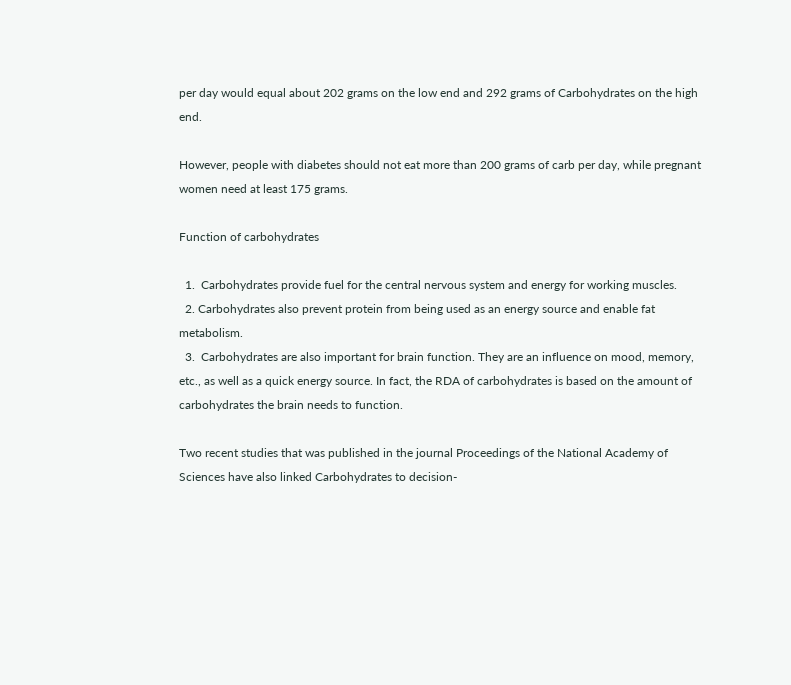per day would equal about 202 grams on the low end and 292 grams of Carbohydrates on the high end.

However, people with diabetes should not eat more than 200 grams of carb per day, while pregnant women need at least 175 grams.

Function of carbohydrates

  1.  Carbohydrates provide fuel for the central nervous system and energy for working muscles.
  2. Carbohydrates also prevent protein from being used as an energy source and enable fat metabolism.
  3.  Carbohydrates are also important for brain function. They are an influence on mood, memory, etc., as well as a quick energy source. In fact, the RDA of carbohydrates is based on the amount of carbohydrates the brain needs to function.

Two recent studies that was published in the journal Proceedings of the National Academy of Sciences have also linked Carbohydrates to decision-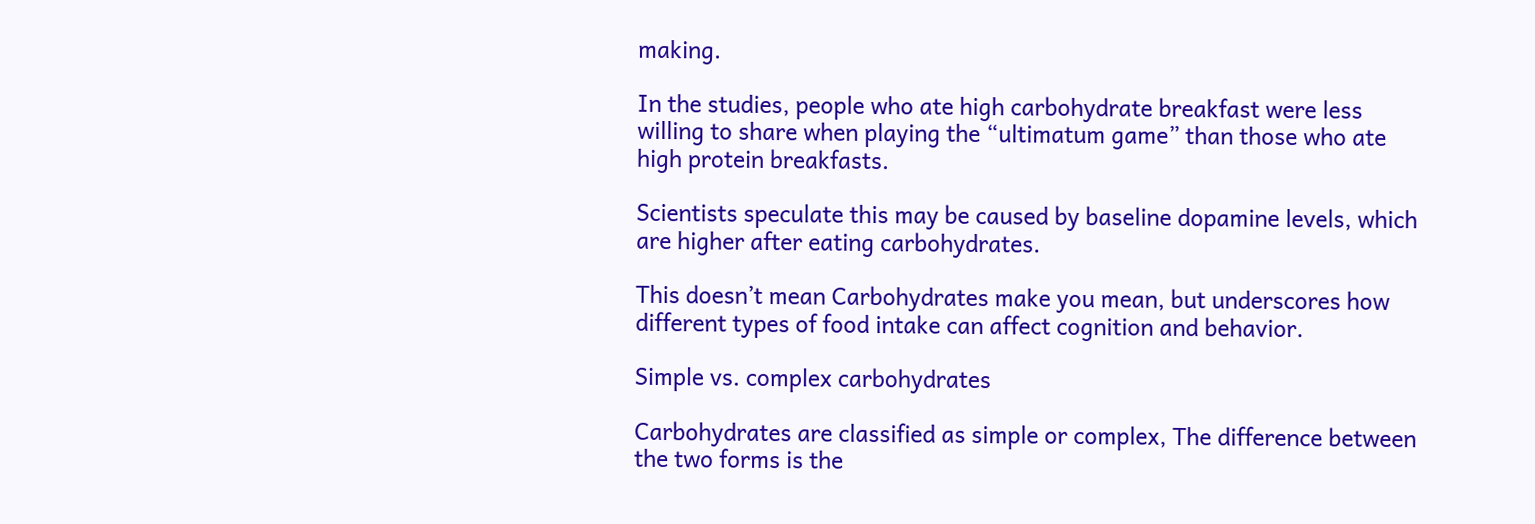making.

In the studies, people who ate high carbohydrate breakfast were less willing to share when playing the “ultimatum game” than those who ate high protein breakfasts.

Scientists speculate this may be caused by baseline dopamine levels, which are higher after eating carbohydrates.

This doesn’t mean Carbohydrates make you mean, but underscores how different types of food intake can affect cognition and behavior.

Simple vs. complex carbohydrates

Carbohydrates are classified as simple or complex, The difference between the two forms is the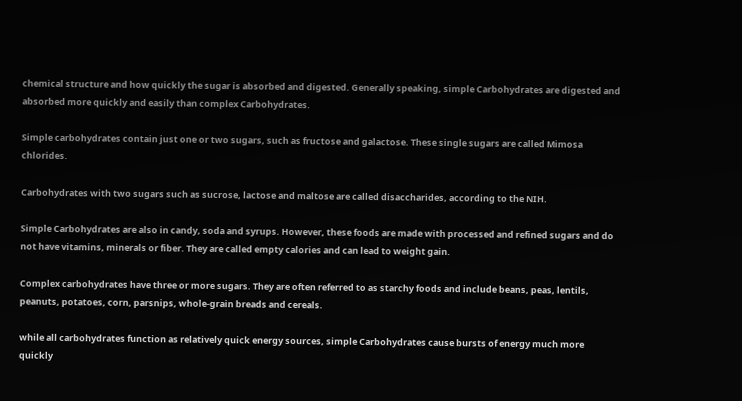chemical structure and how quickly the sugar is absorbed and digested. Generally speaking, simple Carbohydrates are digested and absorbed more quickly and easily than complex Carbohydrates.

Simple carbohydrates contain just one or two sugars, such as fructose and galactose. These single sugars are called Mimosa chlorides.

Carbohydrates with two sugars such as sucrose, lactose and maltose are called disaccharides, according to the NIH.

Simple Carbohydrates are also in candy, soda and syrups. However, these foods are made with processed and refined sugars and do not have vitamins, minerals or fiber. They are called empty calories and can lead to weight gain.

Complex carbohydrates have three or more sugars. They are often referred to as starchy foods and include beans, peas, lentils, peanuts, potatoes, corn, parsnips, whole-grain breads and cereals.

while all carbohydrates function as relatively quick energy sources, simple Carbohydrates cause bursts of energy much more quickly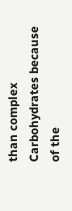than complex Carbohydrates because of the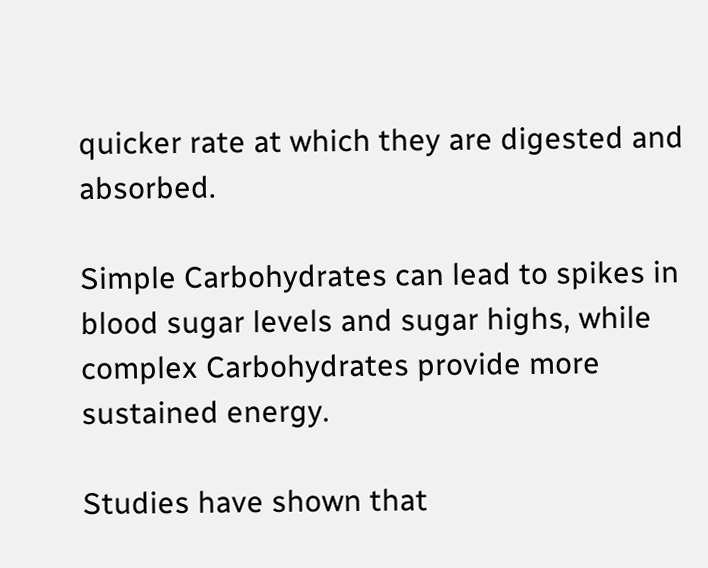quicker rate at which they are digested and absorbed.

Simple Carbohydrates can lead to spikes in blood sugar levels and sugar highs, while complex Carbohydrates provide more sustained energy.

Studies have shown that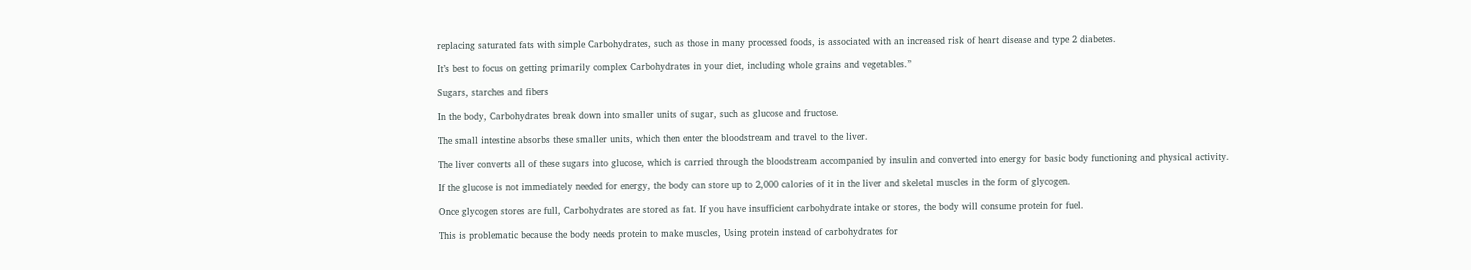replacing saturated fats with simple Carbohydrates, such as those in many processed foods, is associated with an increased risk of heart disease and type 2 diabetes.

It’s best to focus on getting primarily complex Carbohydrates in your diet, including whole grains and vegetables.”

Sugars, starches and fibers

In the body, Carbohydrates break down into smaller units of sugar, such as glucose and fructose.

The small intestine absorbs these smaller units, which then enter the bloodstream and travel to the liver.

The liver converts all of these sugars into glucose, which is carried through the bloodstream accompanied by insulin and converted into energy for basic body functioning and physical activity.

If the glucose is not immediately needed for energy, the body can store up to 2,000 calories of it in the liver and skeletal muscles in the form of glycogen.

Once glycogen stores are full, Carbohydrates are stored as fat. If you have insufficient carbohydrate intake or stores, the body will consume protein for fuel.

This is problematic because the body needs protein to make muscles, Using protein instead of carbohydrates for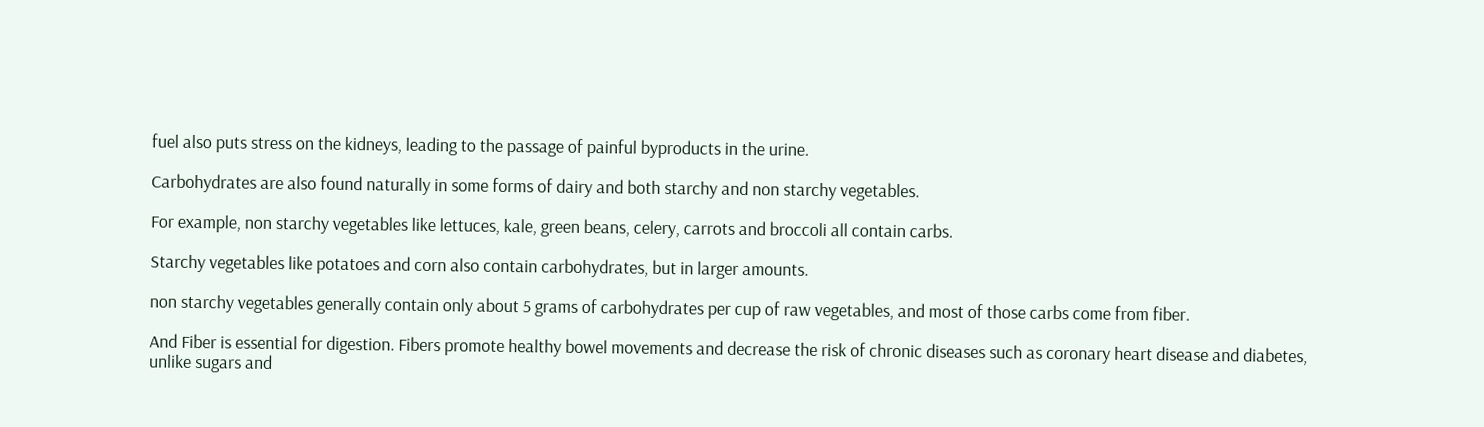fuel also puts stress on the kidneys, leading to the passage of painful byproducts in the urine.

Carbohydrates are also found naturally in some forms of dairy and both starchy and non starchy vegetables.

For example, non starchy vegetables like lettuces, kale, green beans, celery, carrots and broccoli all contain carbs.

Starchy vegetables like potatoes and corn also contain carbohydrates, but in larger amounts.

non starchy vegetables generally contain only about 5 grams of carbohydrates per cup of raw vegetables, and most of those carbs come from fiber.

And Fiber is essential for digestion. Fibers promote healthy bowel movements and decrease the risk of chronic diseases such as coronary heart disease and diabetes, unlike sugars and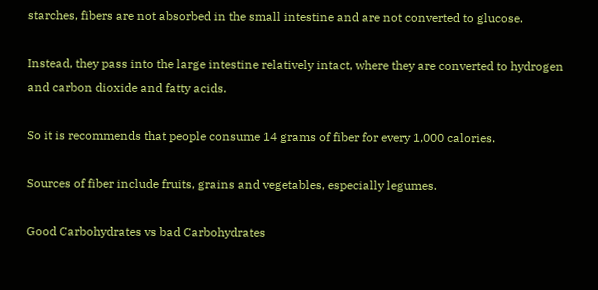starches, fibers are not absorbed in the small intestine and are not converted to glucose.

Instead, they pass into the large intestine relatively intact, where they are converted to hydrogen and carbon dioxide and fatty acids.

So it is recommends that people consume 14 grams of fiber for every 1,000 calories.

Sources of fiber include fruits, grains and vegetables, especially legumes.

Good Carbohydrates vs bad Carbohydrates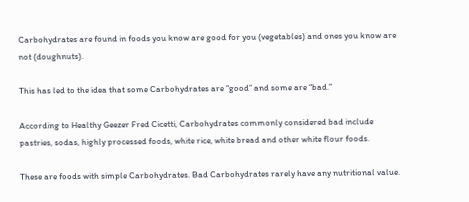Carbohydrates are found in foods you know are good for you (vegetables) and ones you know are not (doughnuts).

This has led to the idea that some Carbohydrates are “good” and some are “bad.”

According to Healthy Geezer Fred Cicetti, Carbohydrates commonly considered bad include pastries, sodas, highly processed foods, white rice, white bread and other white flour foods.

These are foods with simple Carbohydrates. Bad Carbohydrates rarely have any nutritional value.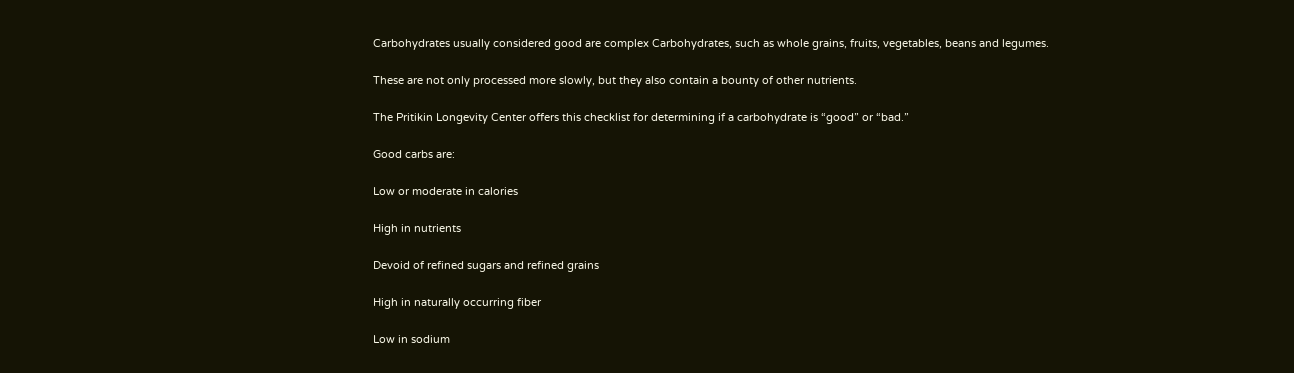Carbohydrates usually considered good are complex Carbohydrates, such as whole grains, fruits, vegetables, beans and legumes.

These are not only processed more slowly, but they also contain a bounty of other nutrients.

The Pritikin Longevity Center offers this checklist for determining if a carbohydrate is “good” or “bad.”

Good carbs are:

Low or moderate in calories

High in nutrients

Devoid of refined sugars and refined grains

High in naturally occurring fiber

Low in sodium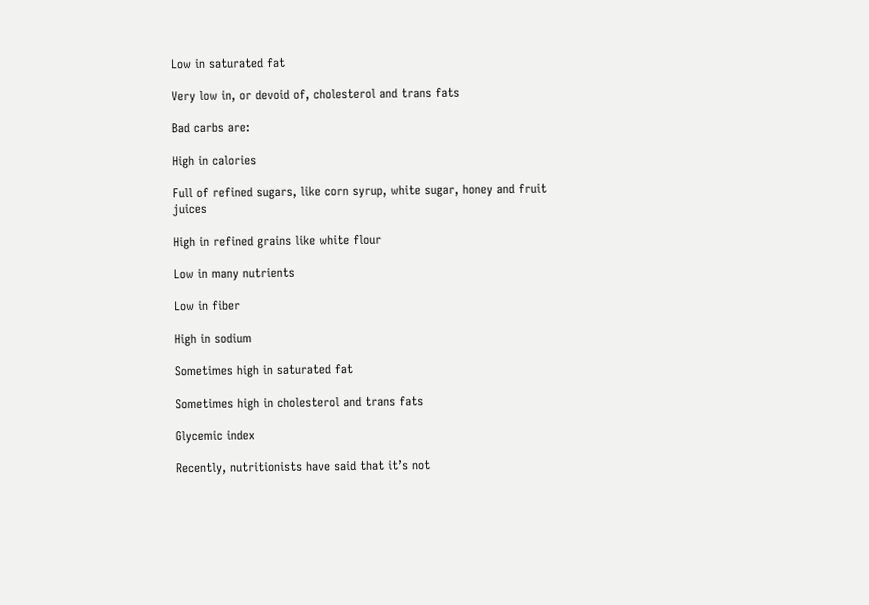Low in saturated fat

Very low in, or devoid of, cholesterol and trans fats

Bad carbs are:

High in calories

Full of refined sugars, like corn syrup, white sugar, honey and fruit juices

High in refined grains like white flour

Low in many nutrients

Low in fiber

High in sodium

Sometimes high in saturated fat

Sometimes high in cholesterol and trans fats

Glycemic index

Recently, nutritionists have said that it’s not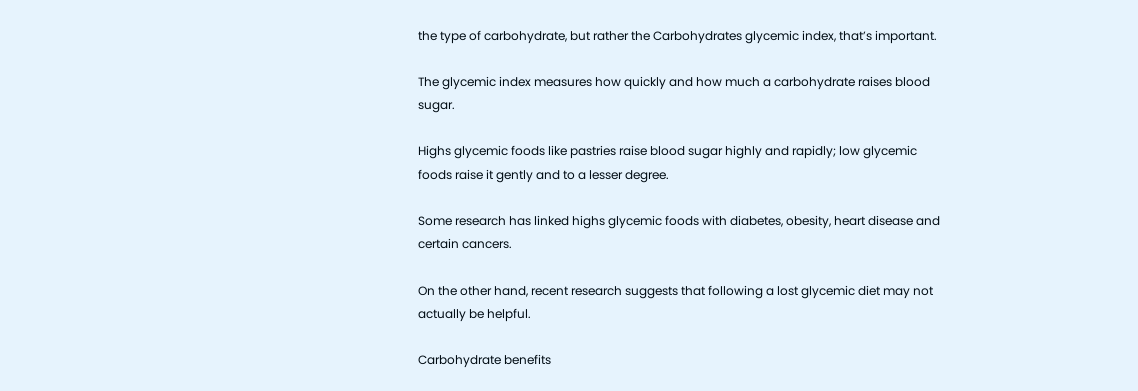the type of carbohydrate, but rather the Carbohydrates glycemic index, that’s important.

The glycemic index measures how quickly and how much a carbohydrate raises blood sugar.

Highs glycemic foods like pastries raise blood sugar highly and rapidly; low glycemic foods raise it gently and to a lesser degree.

Some research has linked highs glycemic foods with diabetes, obesity, heart disease and certain cancers.

On the other hand, recent research suggests that following a lost glycemic diet may not actually be helpful.

Carbohydrate benefits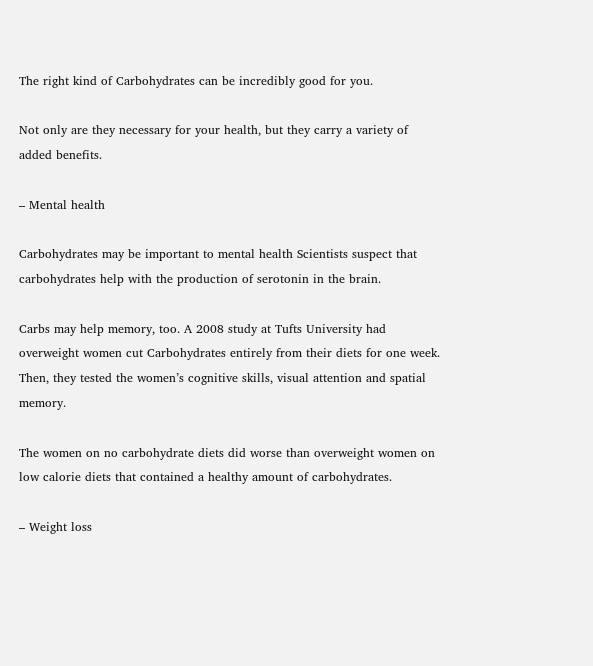The right kind of Carbohydrates can be incredibly good for you.

Not only are they necessary for your health, but they carry a variety of added benefits.

– Mental health

Carbohydrates may be important to mental health Scientists suspect that carbohydrates help with the production of serotonin in the brain.

Carbs may help memory, too. A 2008 study at Tufts University had overweight women cut Carbohydrates entirely from their diets for one week. Then, they tested the women’s cognitive skills, visual attention and spatial memory.

The women on no carbohydrate diets did worse than overweight women on low calorie diets that contained a healthy amount of carbohydrates.

– Weight loss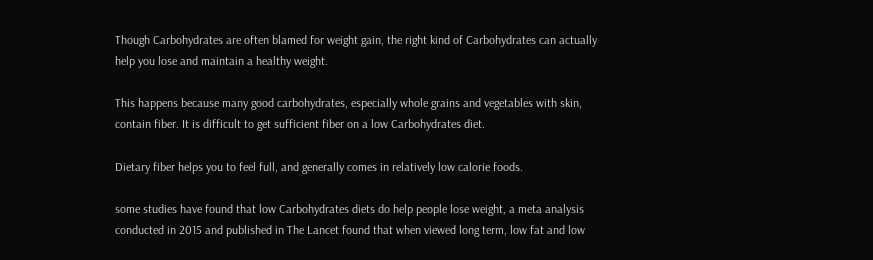Though Carbohydrates are often blamed for weight gain, the right kind of Carbohydrates can actually help you lose and maintain a healthy weight.

This happens because many good carbohydrates, especially whole grains and vegetables with skin, contain fiber. It is difficult to get sufficient fiber on a low Carbohydrates diet.

Dietary fiber helps you to feel full, and generally comes in relatively low calorie foods.

some studies have found that low Carbohydrates diets do help people lose weight, a meta analysis conducted in 2015 and published in The Lancet found that when viewed long term, low fat and low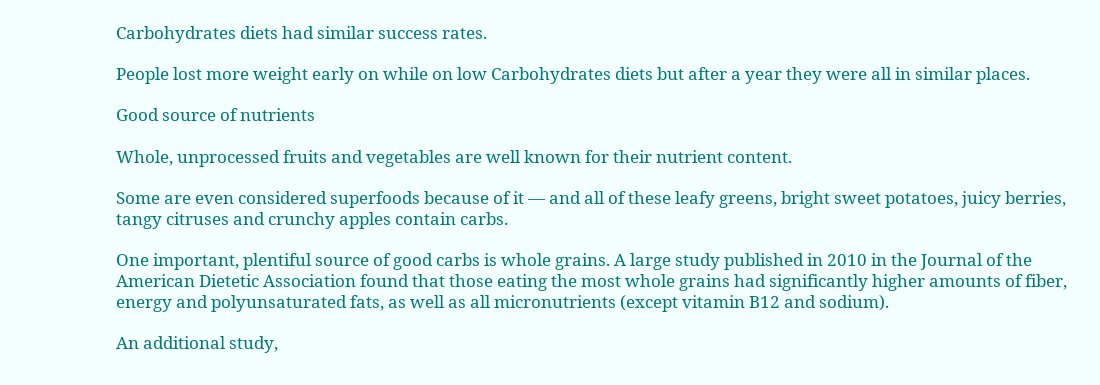Carbohydrates diets had similar success rates.

People lost more weight early on while on low Carbohydrates diets but after a year they were all in similar places.

Good source of nutrients

Whole, unprocessed fruits and vegetables are well known for their nutrient content.

Some are even considered superfoods because of it — and all of these leafy greens, bright sweet potatoes, juicy berries, tangy citruses and crunchy apples contain carbs.

One important, plentiful source of good carbs is whole grains. A large study published in 2010 in the Journal of the American Dietetic Association found that those eating the most whole grains had significantly higher amounts of fiber, energy and polyunsaturated fats, as well as all micronutrients (except vitamin B12 and sodium).

An additional study,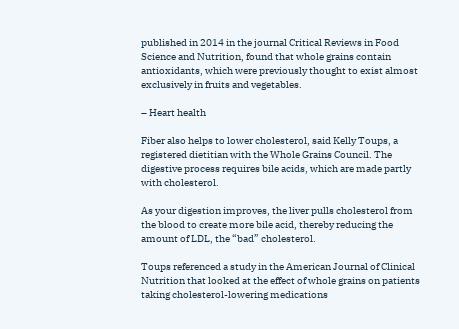published in 2014 in the journal Critical Reviews in Food Science and Nutrition, found that whole grains contain antioxidants, which were previously thought to exist almost exclusively in fruits and vegetables.

– Heart health

Fiber also helps to lower cholesterol, said Kelly Toups, a registered dietitian with the Whole Grains Council. The digestive process requires bile acids, which are made partly with cholesterol.

As your digestion improves, the liver pulls cholesterol from the blood to create more bile acid, thereby reducing the amount of LDL, the “bad” cholesterol.

Toups referenced a study in the American Journal of Clinical Nutrition that looked at the effect of whole grains on patients taking cholesterol-lowering medications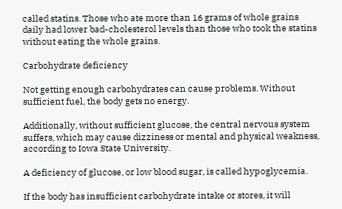called statins. Those who ate more than 16 grams of whole grains daily had lower bad-cholesterol levels than those who took the statins without eating the whole grains.

Carbohydrate deficiency

Not getting enough carbohydrates can cause problems. Without sufficient fuel, the body gets no energy.

Additionally, without sufficient glucose, the central nervous system suffers, which may cause dizziness or mental and physical weakness, according to Iowa State University.

A deficiency of glucose, or low blood sugar, is called hypoglycemia.

If the body has insufficient carbohydrate intake or stores, it will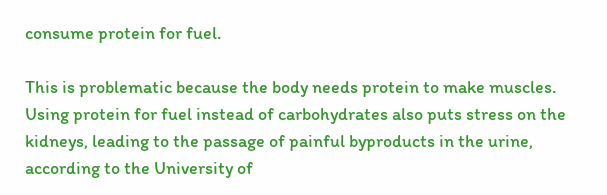consume protein for fuel.

This is problematic because the body needs protein to make muscles. Using protein for fuel instead of carbohydrates also puts stress on the kidneys, leading to the passage of painful byproducts in the urine, according to the University of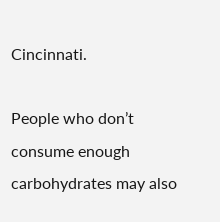Cincinnati.

People who don’t consume enough carbohydrates may also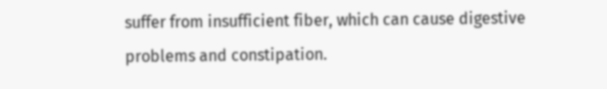suffer from insufficient fiber, which can cause digestive problems and constipation.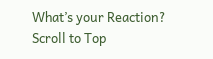What’s your Reaction?
Scroll to Top